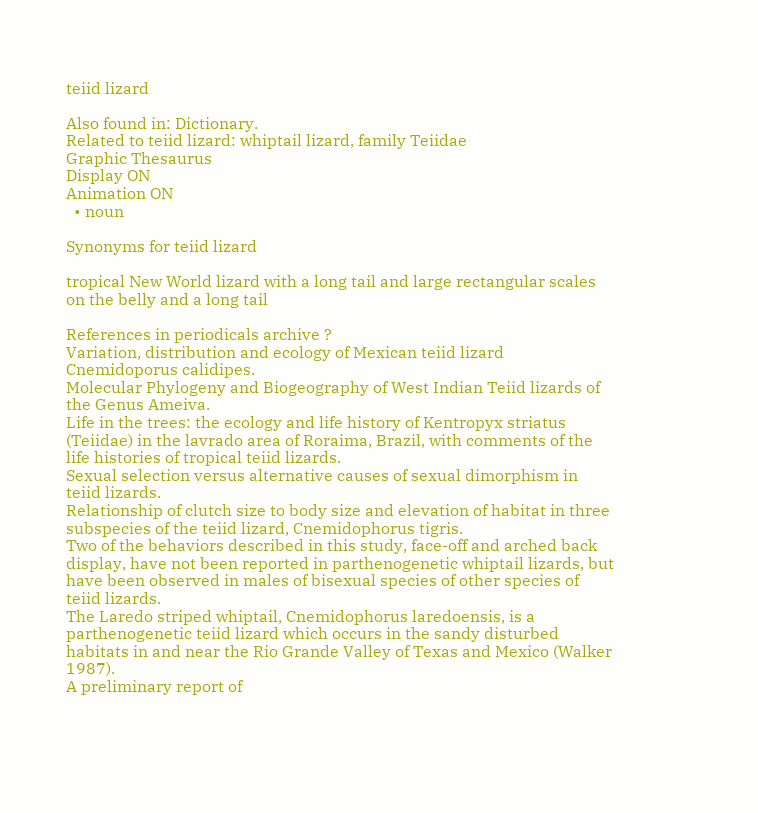teiid lizard

Also found in: Dictionary.
Related to teiid lizard: whiptail lizard, family Teiidae
Graphic Thesaurus
Display ON
Animation ON
  • noun

Synonyms for teiid lizard

tropical New World lizard with a long tail and large rectangular scales on the belly and a long tail

References in periodicals archive ?
Variation, distribution and ecology of Mexican teiid lizard Cnemidoporus calidipes.
Molecular Phylogeny and Biogeography of West Indian Teiid lizards of the Genus Ameiva.
Life in the trees: the ecology and life history of Kentropyx striatus (Teiidae) in the lavrado area of Roraima, Brazil, with comments of the life histories of tropical teiid lizards.
Sexual selection versus alternative causes of sexual dimorphism in teiid lizards.
Relationship of clutch size to body size and elevation of habitat in three subspecies of the teiid lizard, Cnemidophorus tigris.
Two of the behaviors described in this study, face-off and arched back display, have not been reported in parthenogenetic whiptail lizards, but have been observed in males of bisexual species of other species of teiid lizards.
The Laredo striped whiptail, Cnemidophorus laredoensis, is a parthenogenetic teiid lizard which occurs in the sandy disturbed habitats in and near the Rio Grande Valley of Texas and Mexico (Walker 1987).
A preliminary report of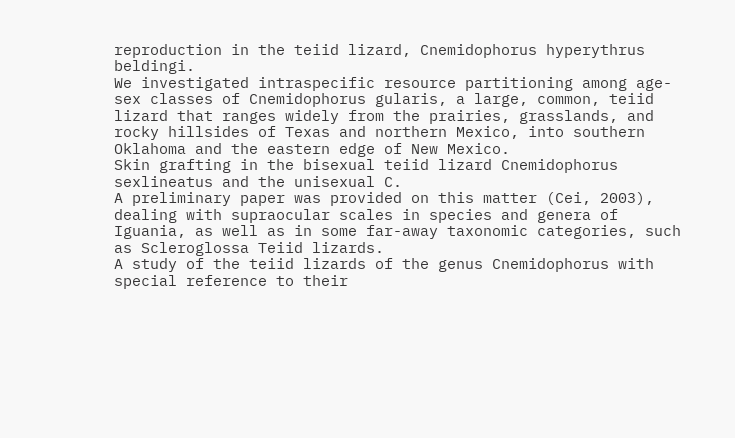reproduction in the teiid lizard, Cnemidophorus hyperythrus beldingi.
We investigated intraspecific resource partitioning among age-sex classes of Cnemidophorus gularis, a large, common, teiid lizard that ranges widely from the prairies, grasslands, and rocky hillsides of Texas and northern Mexico, into southern Oklahoma and the eastern edge of New Mexico.
Skin grafting in the bisexual teiid lizard Cnemidophorus sexlineatus and the unisexual C.
A preliminary paper was provided on this matter (Cei, 2003), dealing with supraocular scales in species and genera of Iguania, as well as in some far-away taxonomic categories, such as Scleroglossa Teiid lizards.
A study of the teiid lizards of the genus Cnemidophorus with special reference to their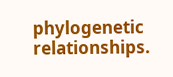phylogenetic relationships.